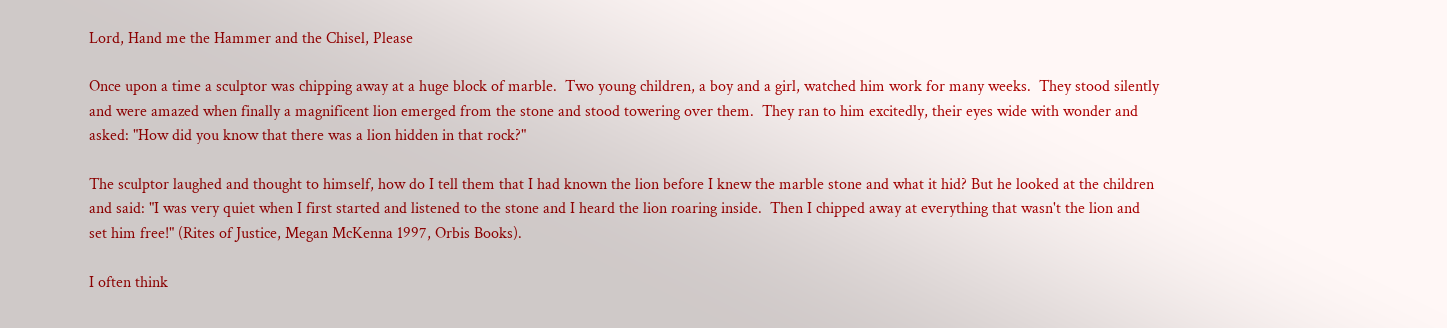Lord, Hand me the Hammer and the Chisel, Please

Once upon a time a sculptor was chipping away at a huge block of marble.  Two young children, a boy and a girl, watched him work for many weeks.  They stood silently and were amazed when finally a magnificent lion emerged from the stone and stood towering over them.  They ran to him excitedly, their eyes wide with wonder and asked: "How did you know that there was a lion hidden in that rock?"

The sculptor laughed and thought to himself, how do I tell them that I had known the lion before I knew the marble stone and what it hid? But he looked at the children and said: "I was very quiet when I first started and listened to the stone and I heard the lion roaring inside.  Then I chipped away at everything that wasn't the lion and set him free!" (Rites of Justice, Megan McKenna 1997, Orbis Books).

I often think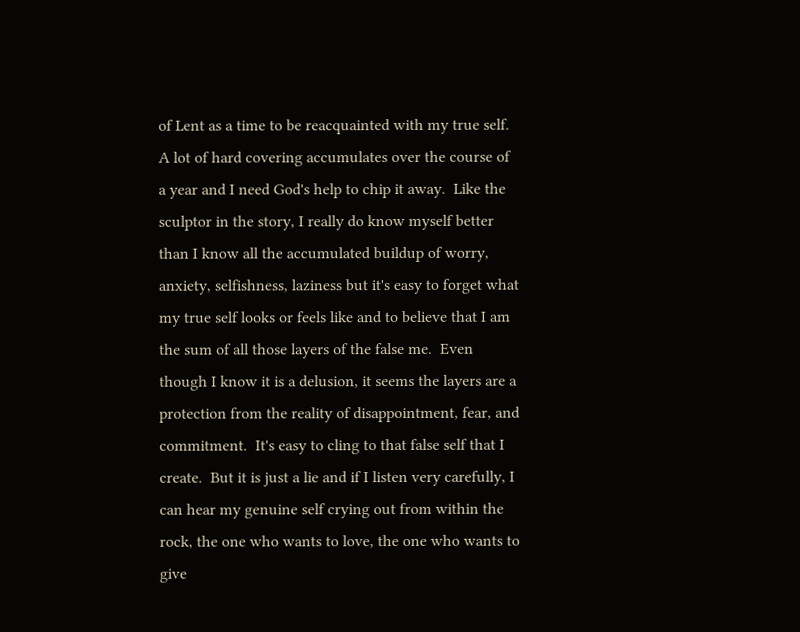of Lent as a time to be reacquainted with my true self.  A lot of hard covering accumulates over the course of a year and I need God's help to chip it away.  Like the sculptor in the story, I really do know myself better than I know all the accumulated buildup of worry, anxiety, selfishness, laziness but it's easy to forget what my true self looks or feels like and to believe that I am the sum of all those layers of the false me.  Even though I know it is a delusion, it seems the layers are a protection from the reality of disappointment, fear, and commitment.  It's easy to cling to that false self that I create.  But it is just a lie and if I listen very carefully, I can hear my genuine self crying out from within the rock, the one who wants to love, the one who wants to give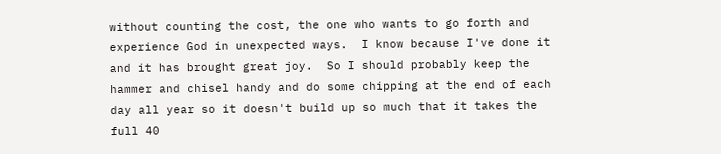without counting the cost, the one who wants to go forth and experience God in unexpected ways.  I know because I've done it and it has brought great joy.  So I should probably keep the hammer and chisel handy and do some chipping at the end of each day all year so it doesn't build up so much that it takes the full 40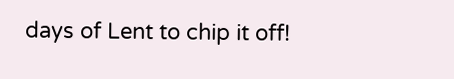days of Lent to chip it off!